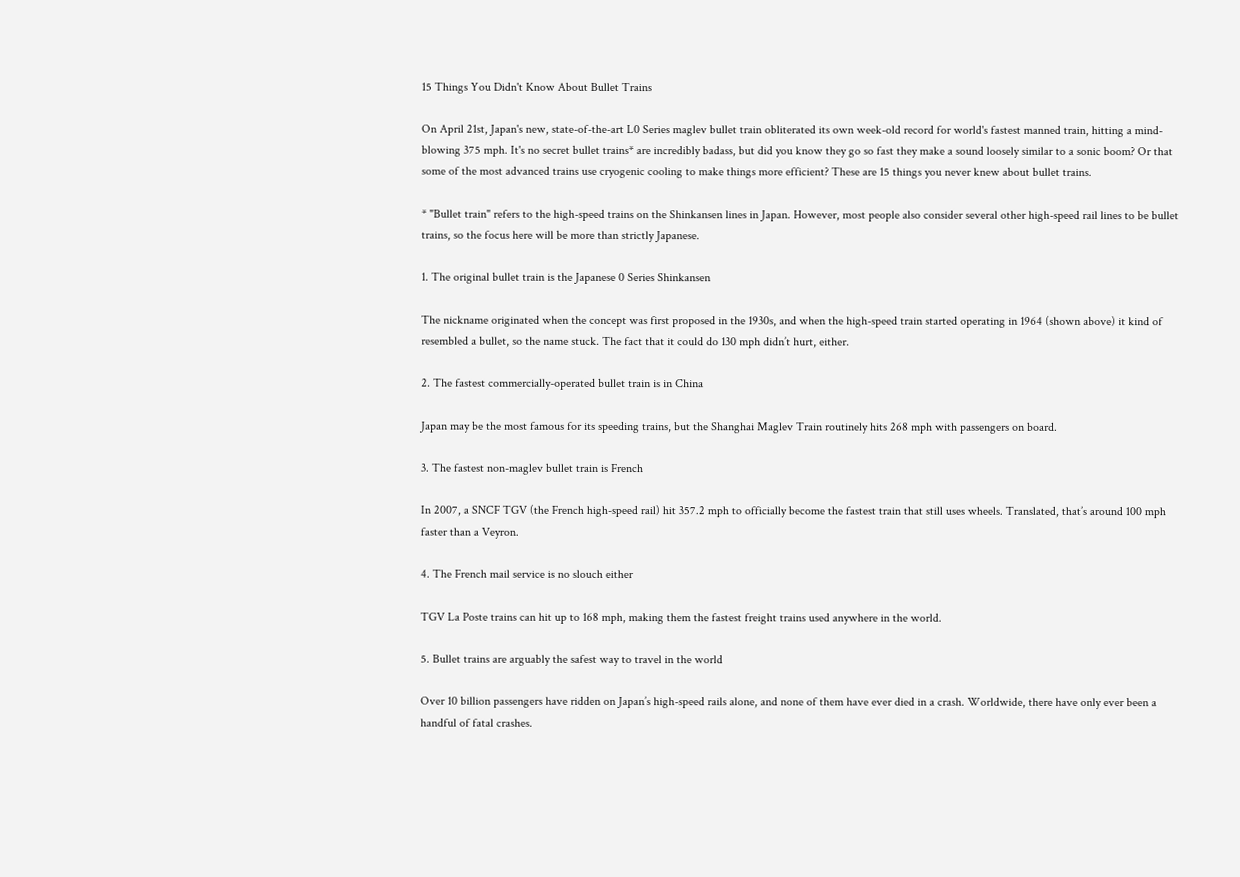15 Things You Didn't Know About Bullet Trains

On April 21st, Japan's new, state-of-the-art L0 Series maglev bullet train obliterated its own week-old record for world's fastest manned train, hitting a mind-blowing 375 mph. It's no secret bullet trains* are incredibly badass, but did you know they go so fast they make a sound loosely similar to a sonic boom? Or that some of the most advanced trains use cryogenic cooling to make things more efficient? These are 15 things you never knew about bullet trains.

* "Bullet train" refers to the high-speed trains on the Shinkansen lines in Japan. However, most people also consider several other high-speed rail lines to be bullet trains, so the focus here will be more than strictly Japanese.

1. The original bullet train is the Japanese 0 Series Shinkansen

The nickname originated when the concept was first proposed in the 1930s, and when the high-speed train started operating in 1964 (shown above) it kind of resembled a bullet, so the name stuck. The fact that it could do 130 mph didn’t hurt, either.

2. The fastest commercially-operated bullet train is in China

Japan may be the most famous for its speeding trains, but the Shanghai Maglev Train routinely hits 268 mph with passengers on board.

3. The fastest non-maglev bullet train is French

In 2007, a SNCF TGV (the French high-speed rail) hit 357.2 mph to officially become the fastest train that still uses wheels. Translated, that’s around 100 mph faster than a Veyron.

4. The French mail service is no slouch either

TGV La Poste trains can hit up to 168 mph, making them the fastest freight trains used anywhere in the world.

5. Bullet trains are arguably the safest way to travel in the world

Over 10 billion passengers have ridden on Japan’s high-speed rails alone, and none of them have ever died in a crash. Worldwide, there have only ever been a handful of fatal crashes.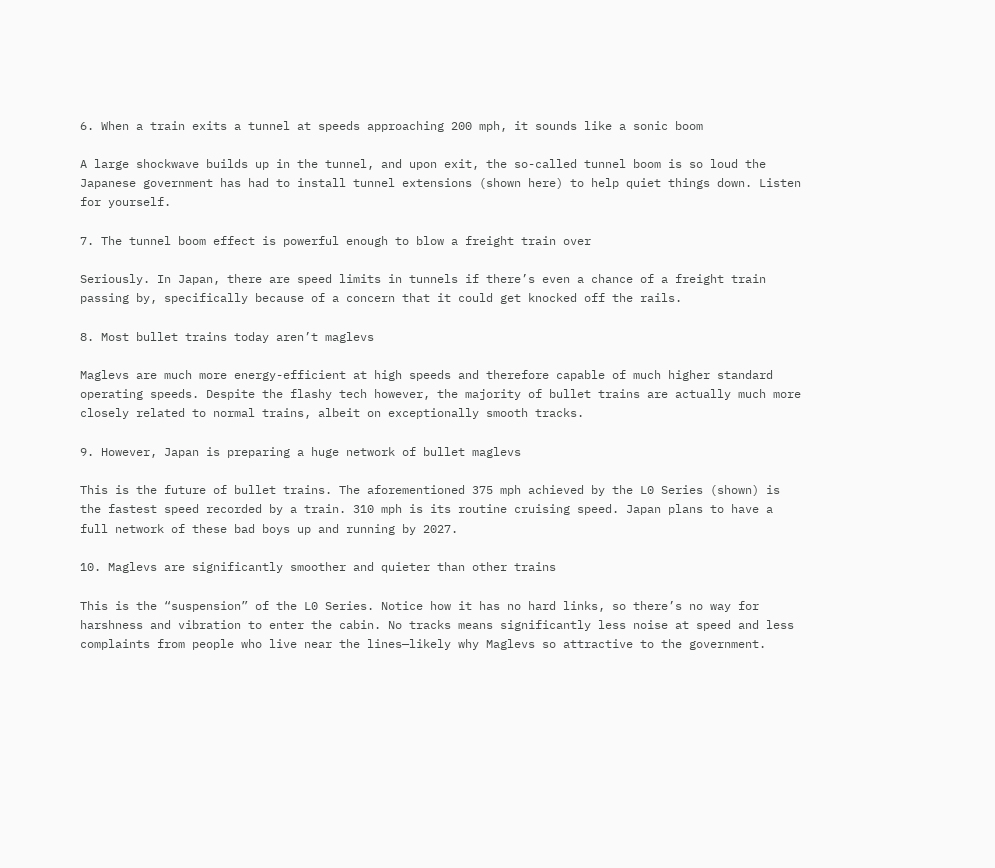6. When a train exits a tunnel at speeds approaching 200 mph, it sounds like a sonic boom

A large shockwave builds up in the tunnel, and upon exit, the so-called tunnel boom is so loud the Japanese government has had to install tunnel extensions (shown here) to help quiet things down. Listen for yourself.

7. The tunnel boom effect is powerful enough to blow a freight train over

Seriously. In Japan, there are speed limits in tunnels if there’s even a chance of a freight train passing by, specifically because of a concern that it could get knocked off the rails.

8. Most bullet trains today aren’t maglevs

Maglevs are much more energy-efficient at high speeds and therefore capable of much higher standard operating speeds. Despite the flashy tech however, the majority of bullet trains are actually much more closely related to normal trains, albeit on exceptionally smooth tracks.

9. However, Japan is preparing a huge network of bullet maglevs

This is the future of bullet trains. The aforementioned 375 mph achieved by the L0 Series (shown) is the fastest speed recorded by a train. 310 mph is its routine cruising speed. Japan plans to have a full network of these bad boys up and running by 2027.

10. Maglevs are significantly smoother and quieter than other trains

This is the “suspension” of the L0 Series. Notice how it has no hard links, so there’s no way for harshness and vibration to enter the cabin. No tracks means significantly less noise at speed and less complaints from people who live near the lines—likely why Maglevs so attractive to the government.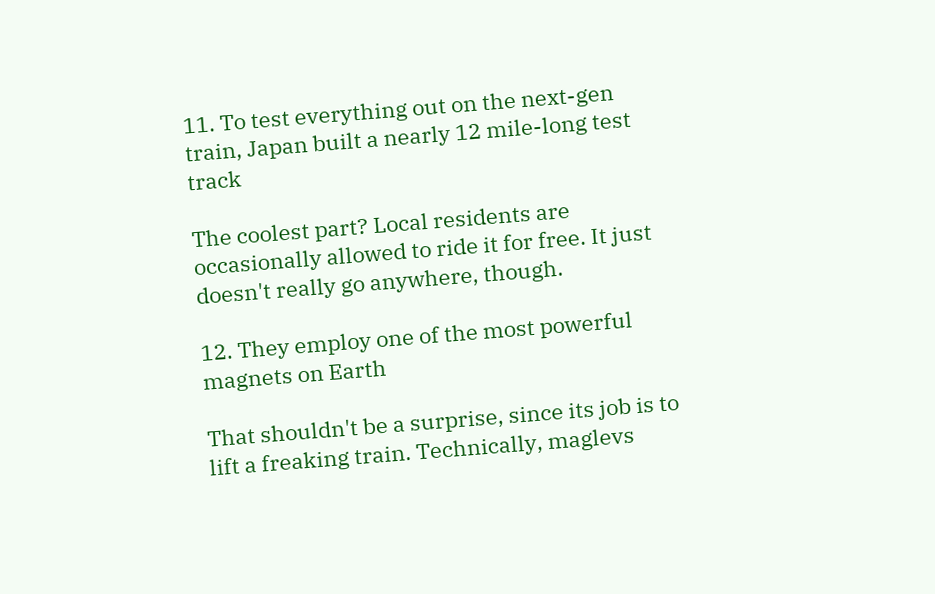11. To test everything out on the next-gen train, Japan built a nearly 12 mile-long test track

The coolest part? Local residents are occasionally allowed to ride it for free. It just doesn't really go anywhere, though.

12. They employ one of the most powerful magnets on Earth

That shouldn't be a surprise, since its job is to lift a freaking train. Technically, maglevs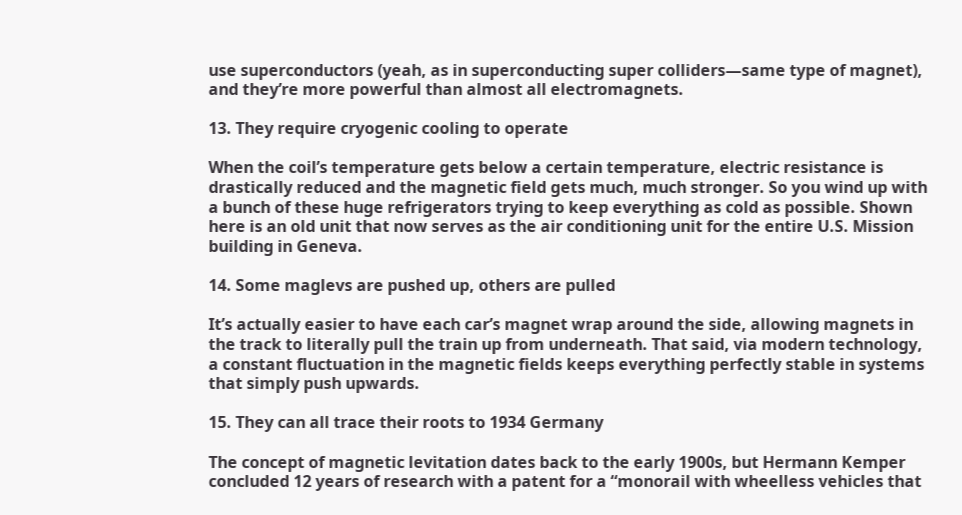use superconductors (yeah, as in superconducting super colliders—same type of magnet), and they’re more powerful than almost all electromagnets.

13. They require cryogenic cooling to operate

When the coil’s temperature gets below a certain temperature, electric resistance is drastically reduced and the magnetic field gets much, much stronger. So you wind up with a bunch of these huge refrigerators trying to keep everything as cold as possible. Shown here is an old unit that now serves as the air conditioning unit for the entire U.S. Mission building in Geneva.

14. Some maglevs are pushed up, others are pulled

It’s actually easier to have each car’s magnet wrap around the side, allowing magnets in the track to literally pull the train up from underneath. That said, via modern technology, a constant fluctuation in the magnetic fields keeps everything perfectly stable in systems that simply push upwards.

15. They can all trace their roots to 1934 Germany

The concept of magnetic levitation dates back to the early 1900s, but Hermann Kemper concluded 12 years of research with a patent for a “monorail with wheelless vehicles that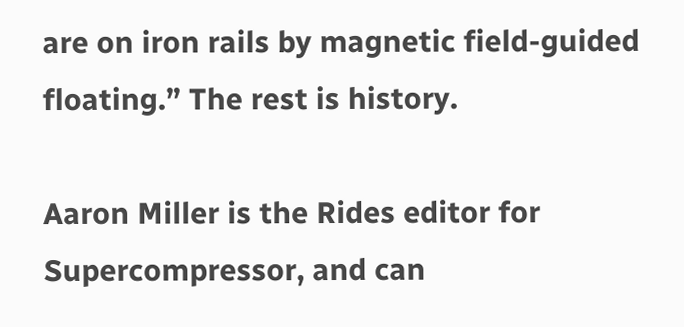are on iron rails by magnetic field-guided floating.” The rest is history.

Aaron Miller is the Rides editor for Supercompressor, and can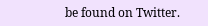be found on Twitter.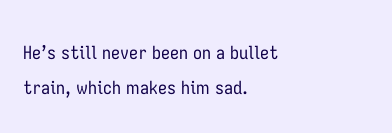He’s still never been on a bullet train, which makes him sad.